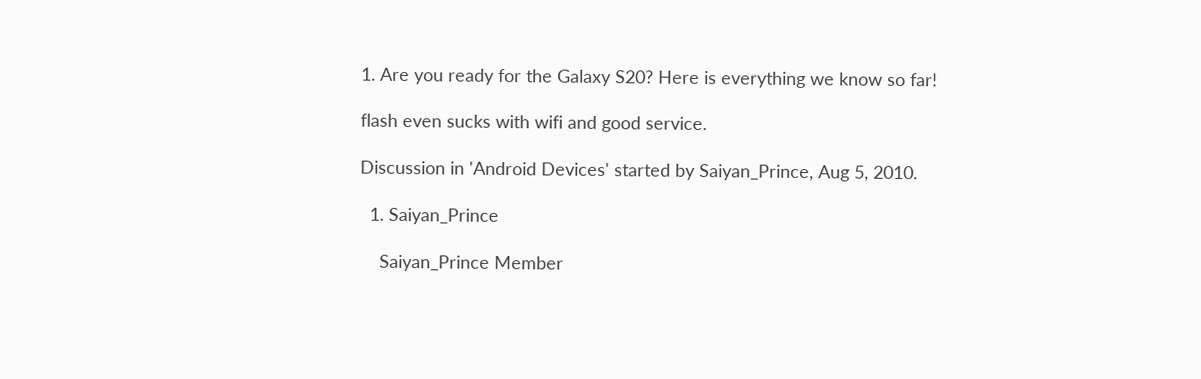1. Are you ready for the Galaxy S20? Here is everything we know so far!

flash even sucks with wifi and good service.

Discussion in 'Android Devices' started by Saiyan_Prince, Aug 5, 2010.

  1. Saiyan_Prince

    Saiyan_Prince Member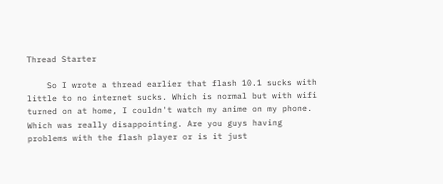Thread Starter

    So I wrote a thread earlier that flash 10.1 sucks with little to no internet sucks. Which is normal but with wifi turned on at home, I couldn't watch my anime on my phone. Which was really disappointing. Are you guys having problems with the flash player or is it just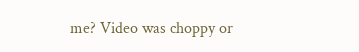me? Video was choppy or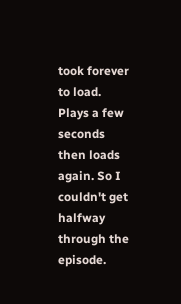took forever to load. Plays a few seconds then loads again. So I couldn't get halfway through the episode.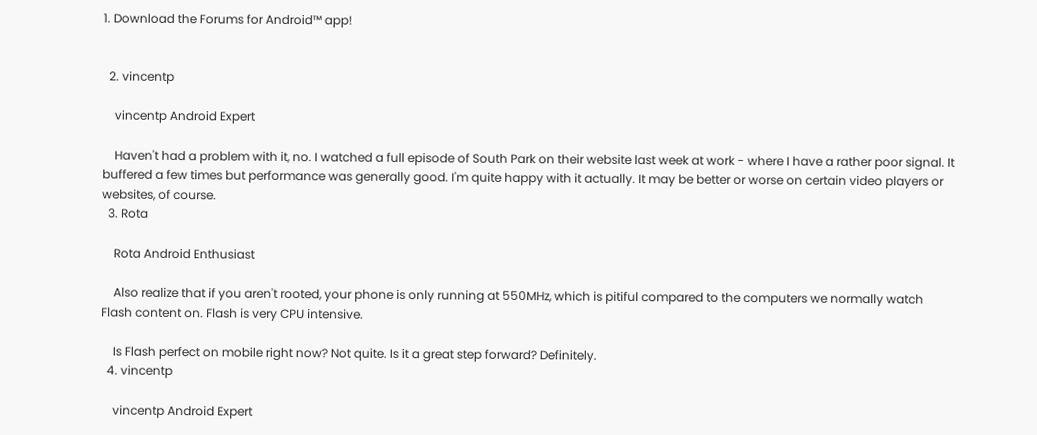1. Download the Forums for Android™ app!


  2. vincentp

    vincentp Android Expert

    Haven't had a problem with it, no. I watched a full episode of South Park on their website last week at work - where I have a rather poor signal. It buffered a few times but performance was generally good. I'm quite happy with it actually. It may be better or worse on certain video players or websites, of course.
  3. Rota

    Rota Android Enthusiast

    Also realize that if you aren't rooted, your phone is only running at 550MHz, which is pitiful compared to the computers we normally watch Flash content on. Flash is very CPU intensive.

    Is Flash perfect on mobile right now? Not quite. Is it a great step forward? Definitely.
  4. vincentp

    vincentp Android Expert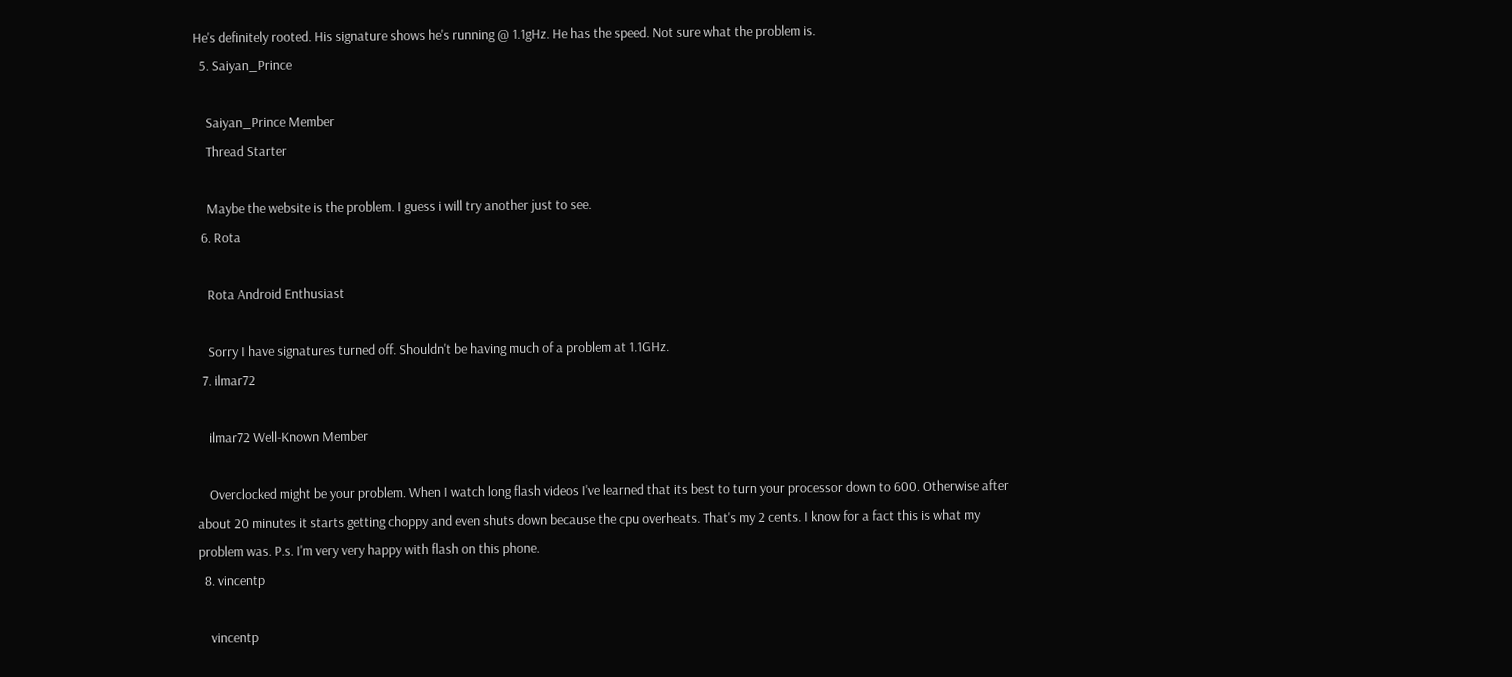He's definitely rooted. His signature shows he's running @ 1.1gHz. He has the speed. Not sure what the problem is.
  5. Saiyan_Prince

    Saiyan_Prince Member
    Thread Starter

    Maybe the website is the problem. I guess i will try another just to see.
  6. Rota

    Rota Android Enthusiast

    Sorry I have signatures turned off. Shouldn't be having much of a problem at 1.1GHz.
  7. ilmar72

    ilmar72 Well-Known Member

    Overclocked might be your problem. When I watch long flash videos I've learned that its best to turn your processor down to 600. Otherwise after about 20 minutes it starts getting choppy and even shuts down because the cpu overheats. That's my 2 cents. I know for a fact this is what my problem was. P.s. I'm very very happy with flash on this phone.
  8. vincentp

    vincentp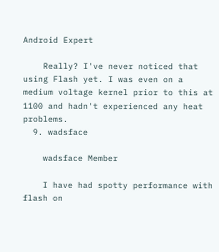Android Expert

    Really? I've never noticed that using Flash yet. I was even on a medium voltage kernel prior to this at 1100 and hadn't experienced any heat problems.
  9. wadsface

    wadsface Member

    I have had spotty performance with flash on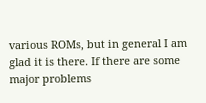various ROMs, but in general I am glad it is there. If there are some major problems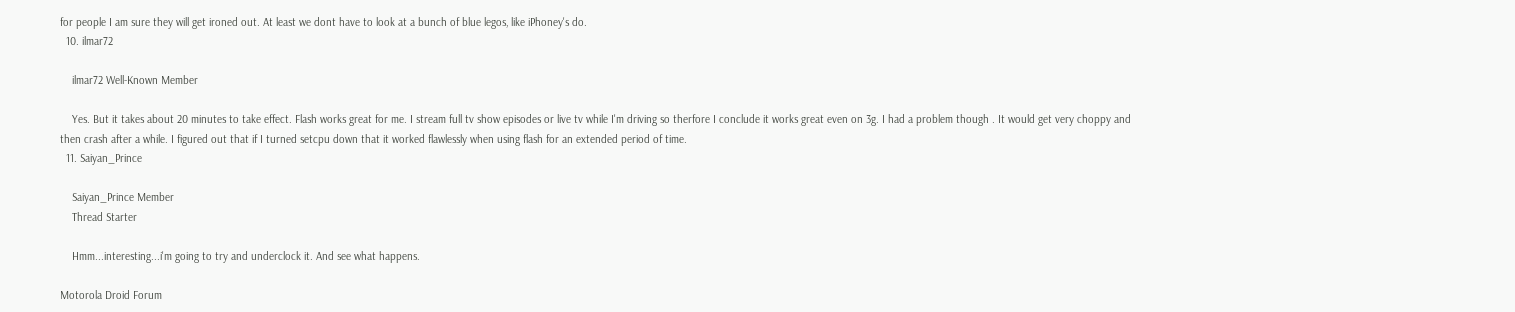for people I am sure they will get ironed out. At least we dont have to look at a bunch of blue legos, like iPhoney's do.
  10. ilmar72

    ilmar72 Well-Known Member

    Yes. But it takes about 20 minutes to take effect. Flash works great for me. I stream full tv show episodes or live tv while I'm driving so therfore I conclude it works great even on 3g. I had a problem though . It would get very choppy and then crash after a while. I figured out that if I turned setcpu down that it worked flawlessly when using flash for an extended period of time.
  11. Saiyan_Prince

    Saiyan_Prince Member
    Thread Starter

    Hmm...interesting...i'm going to try and underclock it. And see what happens.

Motorola Droid Forum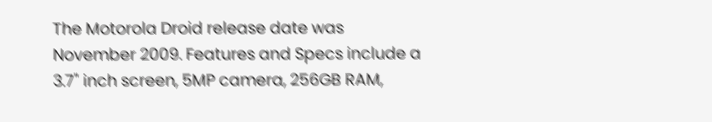The Motorola Droid release date was November 2009. Features and Specs include a 3.7" inch screen, 5MP camera, 256GB RAM,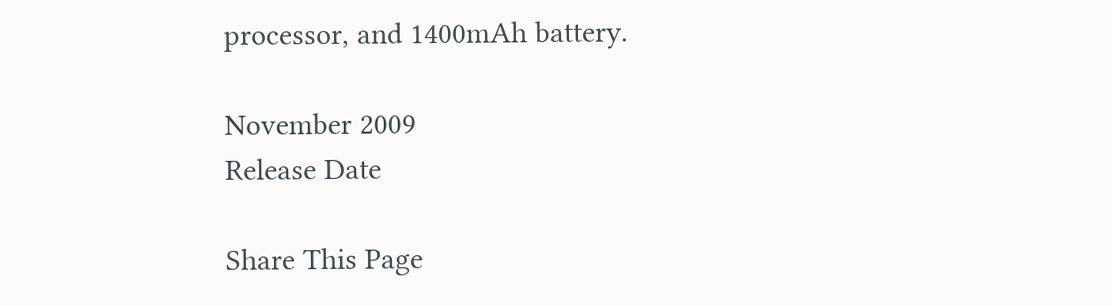processor, and 1400mAh battery.

November 2009
Release Date

Share This Page